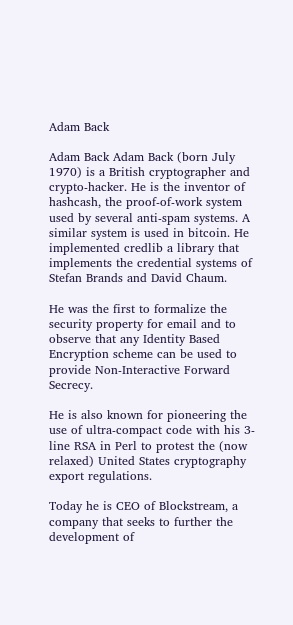Adam Back

Adam Back Adam Back (born July 1970) is a British cryptographer and crypto-hacker. He is the inventor of hashcash, the proof-of-work system used by several anti-spam systems. A similar system is used in bitcoin. He implemented credlib a library that implements the credential systems of Stefan Brands and David Chaum.

He was the first to formalize the security property for email and to observe that any Identity Based Encryption scheme can be used to provide Non-Interactive Forward Secrecy.

He is also known for pioneering the use of ultra-compact code with his 3-line RSA in Perl to protest the (now relaxed) United States cryptography export regulations.

Today he is CEO of Blockstream, a company that seeks to further the development of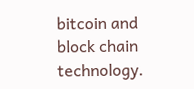bitcoin and block chain technology.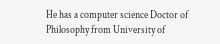He has a computer science Doctor of Philosophy from University of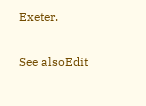Exeter.

See alsoEdit